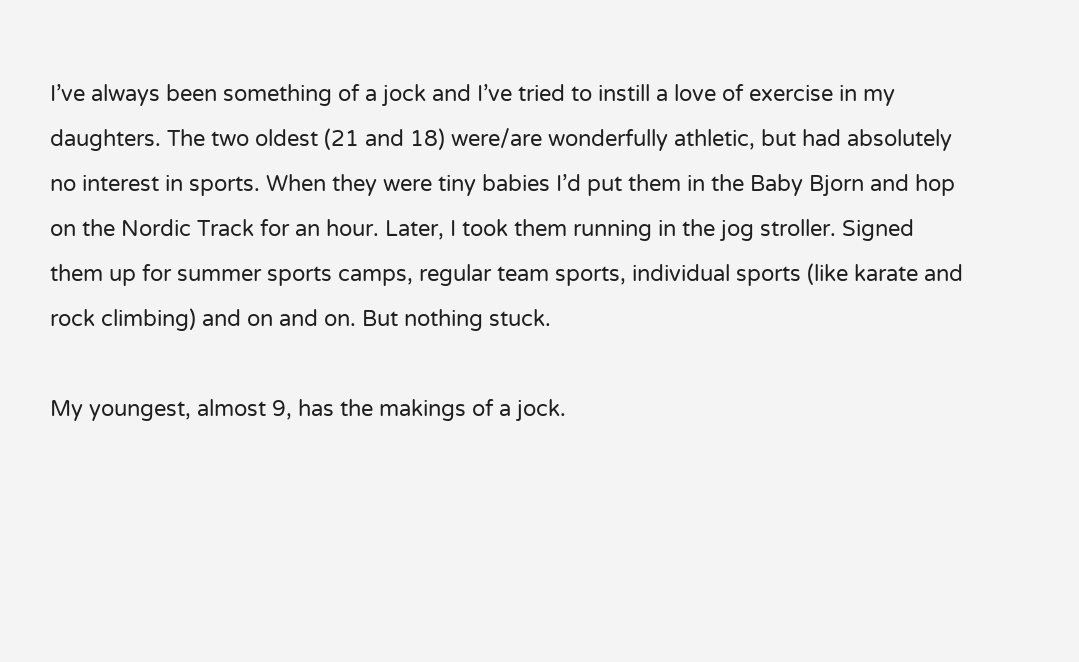I’ve always been something of a jock and I’ve tried to instill a love of exercise in my daughters. The two oldest (21 and 18) were/are wonderfully athletic, but had absolutely no interest in sports. When they were tiny babies I’d put them in the Baby Bjorn and hop on the Nordic Track for an hour. Later, I took them running in the jog stroller. Signed them up for summer sports camps, regular team sports, individual sports (like karate and rock climbing) and on and on. But nothing stuck.

My youngest, almost 9, has the makings of a jock.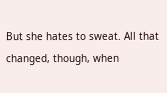But she hates to sweat. All that changed, though, when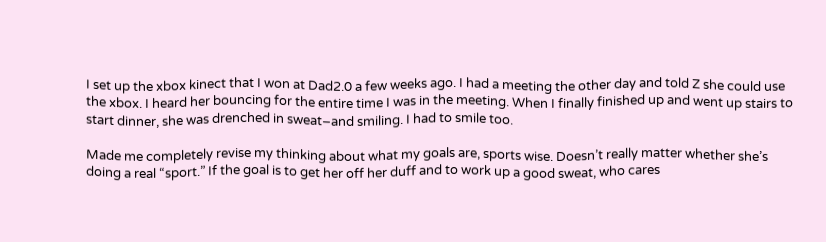I set up the xbox kinect that I won at Dad2.0 a few weeks ago. I had a meeting the other day and told Z she could use the xbox. I heard her bouncing for the entire time I was in the meeting. When I finally finished up and went up stairs to start dinner, she was drenched in sweat–and smiling. I had to smile too.

Made me completely revise my thinking about what my goals are, sports wise. Doesn’t really matter whether she’s doing a real “sport.” If the goal is to get her off her duff and to work up a good sweat, who cares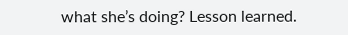what she’s doing? Lesson learned.